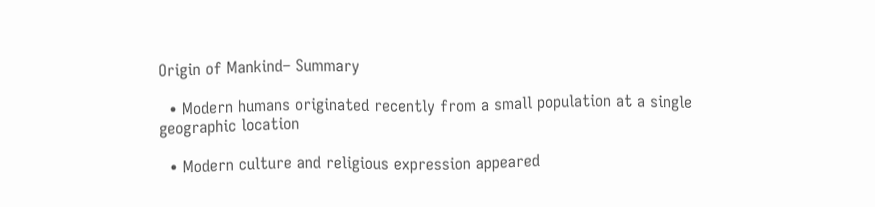Origin of Mankind– Summary

  • Modern humans originated recently from a small population at a single geographic location

  • Modern culture and religious expression appeared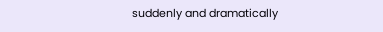suddenly and dramatically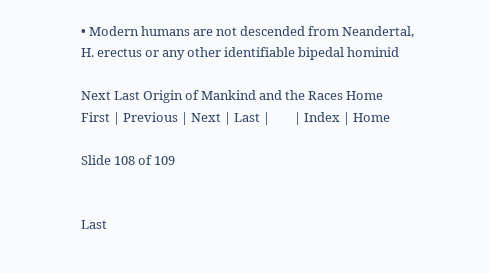• Modern humans are not descended from Neandertal, H. erectus or any other identifiable bipedal hominid

Next Last Origin of Mankind and the Races Home
First | Previous | Next | Last |        | Index | Home

Slide 108 of 109


Last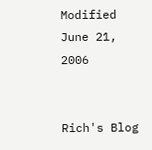Modified June 21, 2006


Rich's Blog